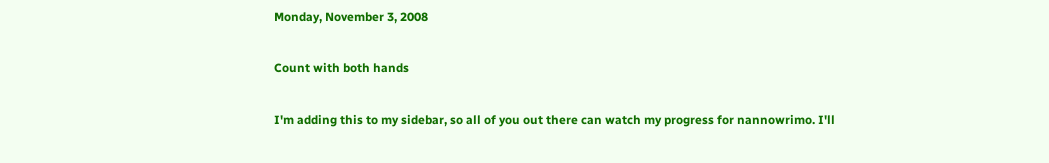Monday, November 3, 2008

Count with both hands

I'm adding this to my sidebar, so all of you out there can watch my progress for nannowrimo. I'll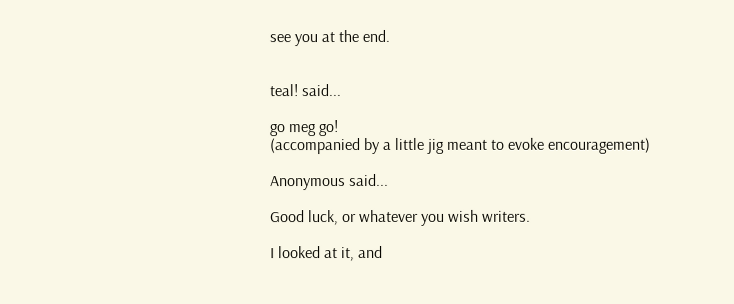see you at the end.


teal! said...

go meg go!
(accompanied by a little jig meant to evoke encouragement)

Anonymous said...

Good luck, or whatever you wish writers.

I looked at it, and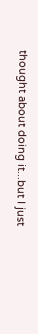thought about doing it...but I just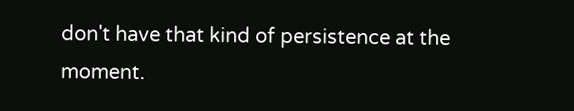don't have that kind of persistence at the moment.